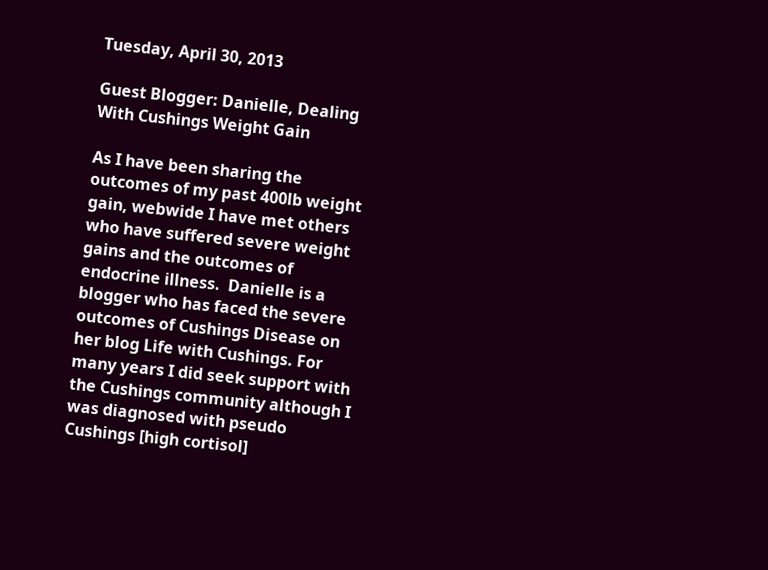Tuesday, April 30, 2013

Guest Blogger: Danielle, Dealing With Cushings Weight Gain

As I have been sharing the outcomes of my past 400lb weight gain, webwide I have met others who have suffered severe weight gains and the outcomes of endocrine illness.  Danielle is a blogger who has faced the severe outcomes of Cushings Disease on her blog Life with Cushings. For many years I did seek support with the Cushings community although I was diagnosed with pseudo Cushings [high cortisol]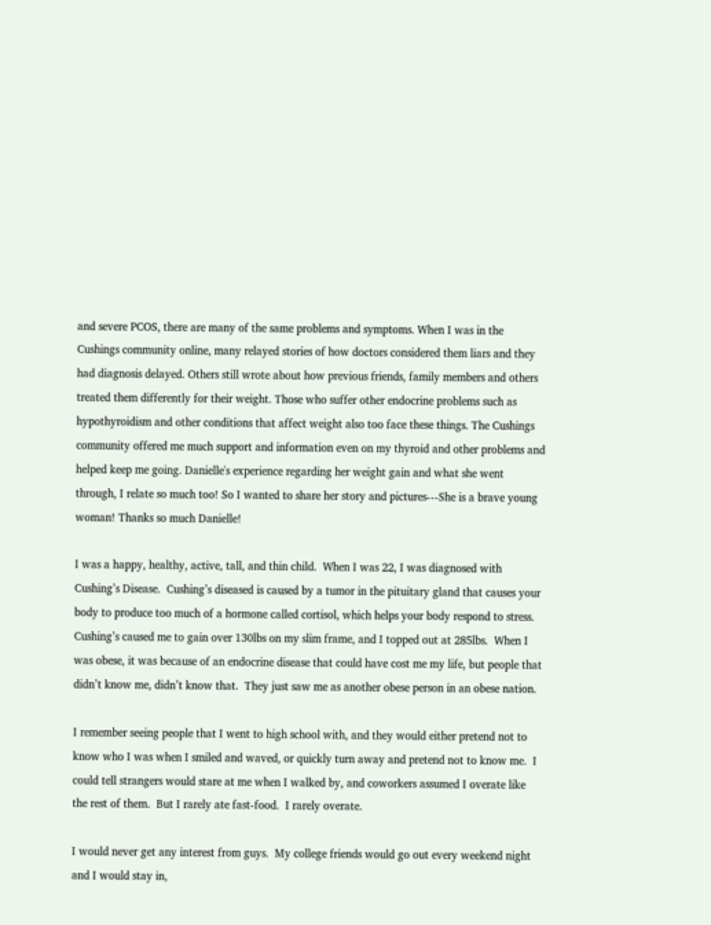and severe PCOS, there are many of the same problems and symptoms. When I was in the Cushings community online, many relayed stories of how doctors considered them liars and they had diagnosis delayed. Others still wrote about how previous friends, family members and others treated them differently for their weight. Those who suffer other endocrine problems such as hypothyroidism and other conditions that affect weight also too face these things. The Cushings community offered me much support and information even on my thyroid and other problems and helped keep me going. Danielle's experience regarding her weight gain and what she went through, I relate so much too! So I wanted to share her story and pictures---She is a brave young woman! Thanks so much Danielle!

I was a happy, healthy, active, tall, and thin child.  When I was 22, I was diagnosed with Cushing’s Disease.  Cushing’s diseased is caused by a tumor in the pituitary gland that causes your body to produce too much of a hormone called cortisol, which helps your body respond to stress.  Cushing’s caused me to gain over 130lbs on my slim frame, and I topped out at 285lbs.  When I was obese, it was because of an endocrine disease that could have cost me my life, but people that didn’t know me, didn’t know that.  They just saw me as another obese person in an obese nation.

I remember seeing people that I went to high school with, and they would either pretend not to know who I was when I smiled and waved, or quickly turn away and pretend not to know me.  I could tell strangers would stare at me when I walked by, and coworkers assumed I overate like the rest of them.  But I rarely ate fast-food.  I rarely overate.

I would never get any interest from guys.  My college friends would go out every weekend night and I would stay in,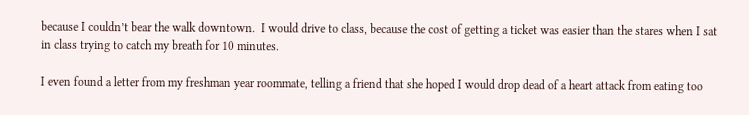because I couldn’t bear the walk downtown.  I would drive to class, because the cost of getting a ticket was easier than the stares when I sat in class trying to catch my breath for 10 minutes.

I even found a letter from my freshman year roommate, telling a friend that she hoped I would drop dead of a heart attack from eating too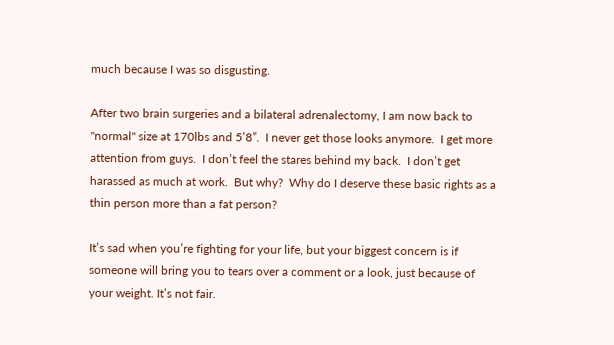much because I was so disgusting.

After two brain surgeries and a bilateral adrenalectomy, I am now back to "normal" size at 170lbs and 5’8”.  I never get those looks anymore.  I get more attention from guys.  I don’t feel the stares behind my back.  I don’t get harassed as much at work.  But why?  Why do I deserve these basic rights as a thin person more than a fat person?

It’s sad when you’re fighting for your life, but your biggest concern is if someone will bring you to tears over a comment or a look, just because of your weight. It’s not fair.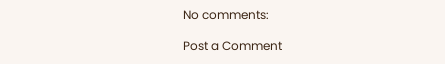No comments:

Post a Comment